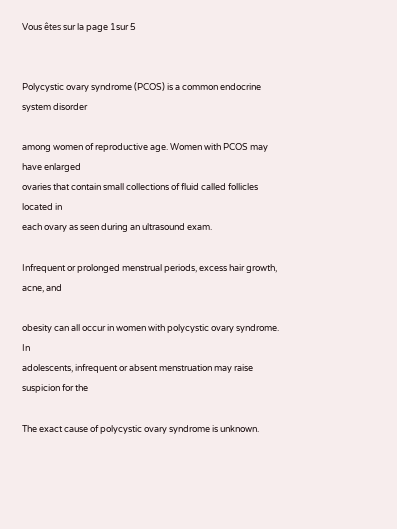Vous êtes sur la page 1sur 5


Polycystic ovary syndrome (PCOS) is a common endocrine system disorder

among women of reproductive age. Women with PCOS may have enlarged
ovaries that contain small collections of fluid called follicles located in
each ovary as seen during an ultrasound exam.

Infrequent or prolonged menstrual periods, excess hair growth, acne, and

obesity can all occur in women with polycystic ovary syndrome. In
adolescents, infrequent or absent menstruation may raise suspicion for the

The exact cause of polycystic ovary syndrome is unknown.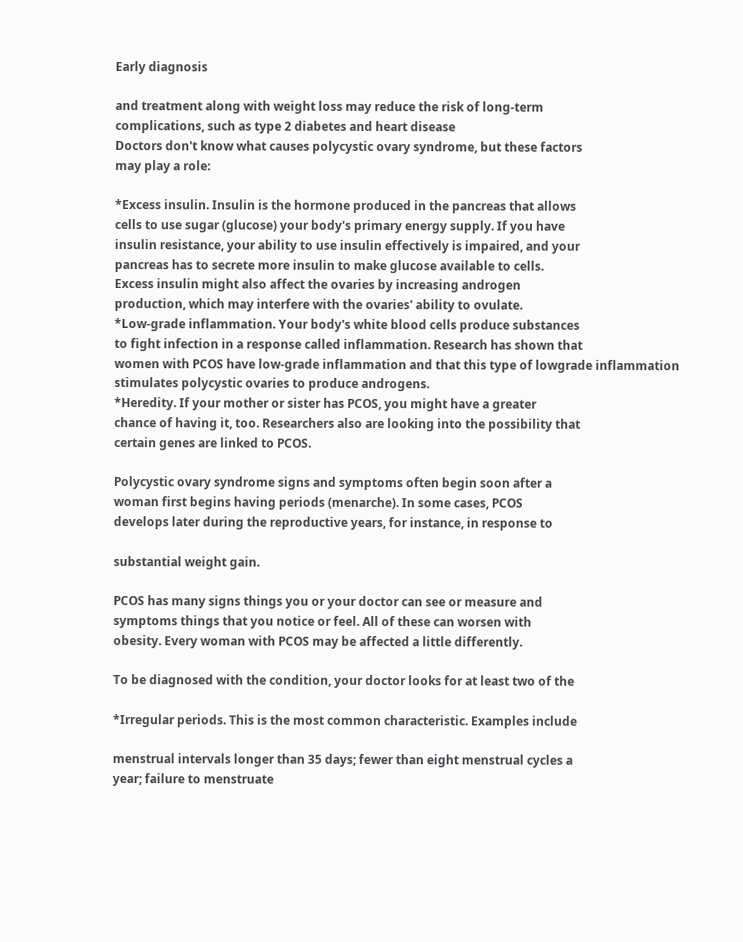Early diagnosis

and treatment along with weight loss may reduce the risk of long-term
complications, such as type 2 diabetes and heart disease
Doctors don't know what causes polycystic ovary syndrome, but these factors
may play a role:

*Excess insulin. Insulin is the hormone produced in the pancreas that allows
cells to use sugar (glucose) your body's primary energy supply. If you have
insulin resistance, your ability to use insulin effectively is impaired, and your
pancreas has to secrete more insulin to make glucose available to cells.
Excess insulin might also affect the ovaries by increasing androgen
production, which may interfere with the ovaries' ability to ovulate.
*Low-grade inflammation. Your body's white blood cells produce substances
to fight infection in a response called inflammation. Research has shown that
women with PCOS have low-grade inflammation and that this type of lowgrade inflammation stimulates polycystic ovaries to produce androgens.
*Heredity. If your mother or sister has PCOS, you might have a greater
chance of having it, too. Researchers also are looking into the possibility that
certain genes are linked to PCOS.

Polycystic ovary syndrome signs and symptoms often begin soon after a
woman first begins having periods (menarche). In some cases, PCOS
develops later during the reproductive years, for instance, in response to

substantial weight gain.

PCOS has many signs things you or your doctor can see or measure and
symptoms things that you notice or feel. All of these can worsen with
obesity. Every woman with PCOS may be affected a little differently.

To be diagnosed with the condition, your doctor looks for at least two of the

*Irregular periods. This is the most common characteristic. Examples include

menstrual intervals longer than 35 days; fewer than eight menstrual cycles a
year; failure to menstruate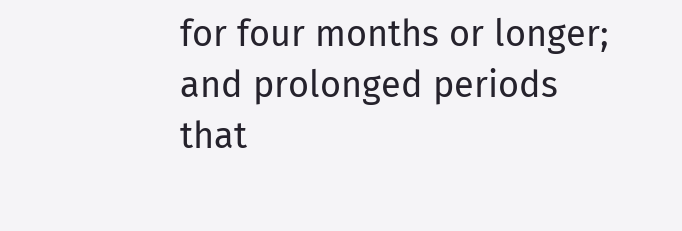for four months or longer; and prolonged periods
that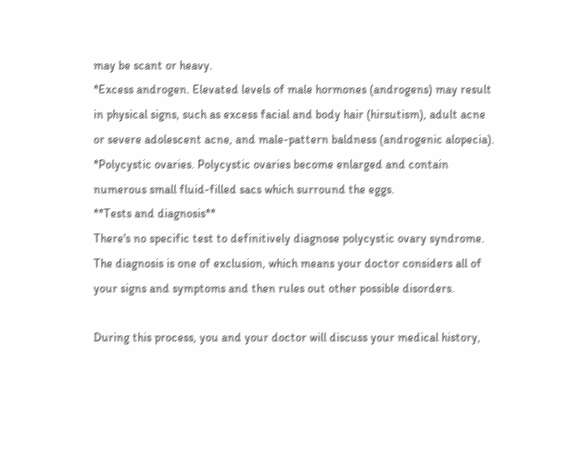may be scant or heavy.
*Excess androgen. Elevated levels of male hormones (androgens) may result
in physical signs, such as excess facial and body hair (hirsutism), adult acne
or severe adolescent acne, and male-pattern baldness (androgenic alopecia).
*Polycystic ovaries. Polycystic ovaries become enlarged and contain
numerous small fluid-filled sacs which surround the eggs.
**Tests and diagnosis**
There's no specific test to definitively diagnose polycystic ovary syndrome.
The diagnosis is one of exclusion, which means your doctor considers all of
your signs and symptoms and then rules out other possible disorders.

During this process, you and your doctor will discuss your medical history,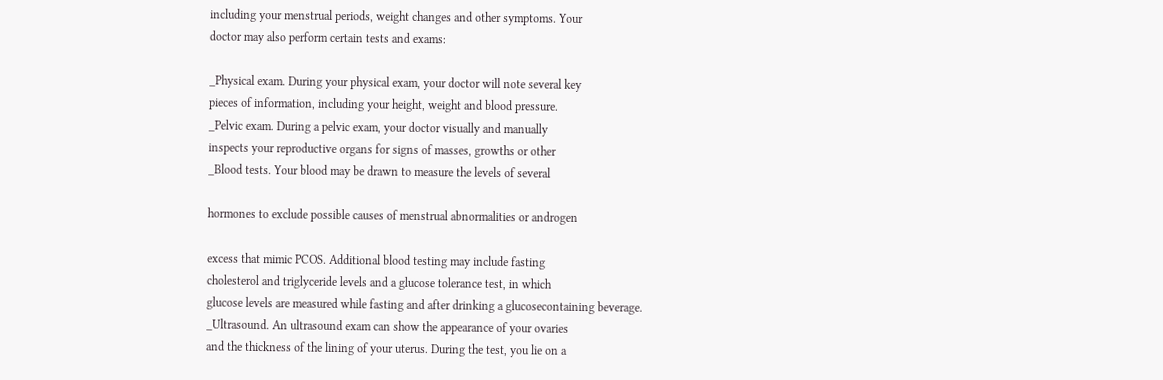including your menstrual periods, weight changes and other symptoms. Your
doctor may also perform certain tests and exams:

_Physical exam. During your physical exam, your doctor will note several key
pieces of information, including your height, weight and blood pressure.
_Pelvic exam. During a pelvic exam, your doctor visually and manually
inspects your reproductive organs for signs of masses, growths or other
_Blood tests. Your blood may be drawn to measure the levels of several

hormones to exclude possible causes of menstrual abnormalities or androgen

excess that mimic PCOS. Additional blood testing may include fasting
cholesterol and triglyceride levels and a glucose tolerance test, in which
glucose levels are measured while fasting and after drinking a glucosecontaining beverage.
_Ultrasound. An ultrasound exam can show the appearance of your ovaries
and the thickness of the lining of your uterus. During the test, you lie on a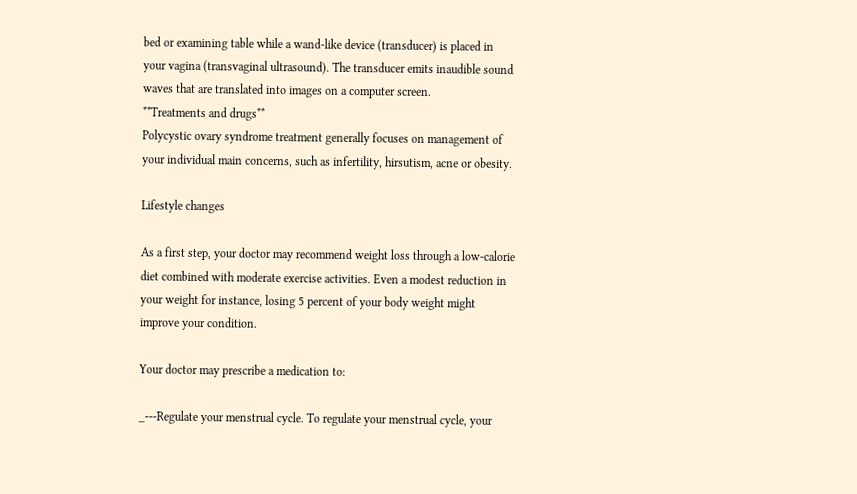bed or examining table while a wand-like device (transducer) is placed in
your vagina (transvaginal ultrasound). The transducer emits inaudible sound
waves that are translated into images on a computer screen.
**Treatments and drugs**
Polycystic ovary syndrome treatment generally focuses on management of
your individual main concerns, such as infertility, hirsutism, acne or obesity.

Lifestyle changes

As a first step, your doctor may recommend weight loss through a low-calorie
diet combined with moderate exercise activities. Even a modest reduction in
your weight for instance, losing 5 percent of your body weight might
improve your condition.

Your doctor may prescribe a medication to:

_---Regulate your menstrual cycle. To regulate your menstrual cycle, your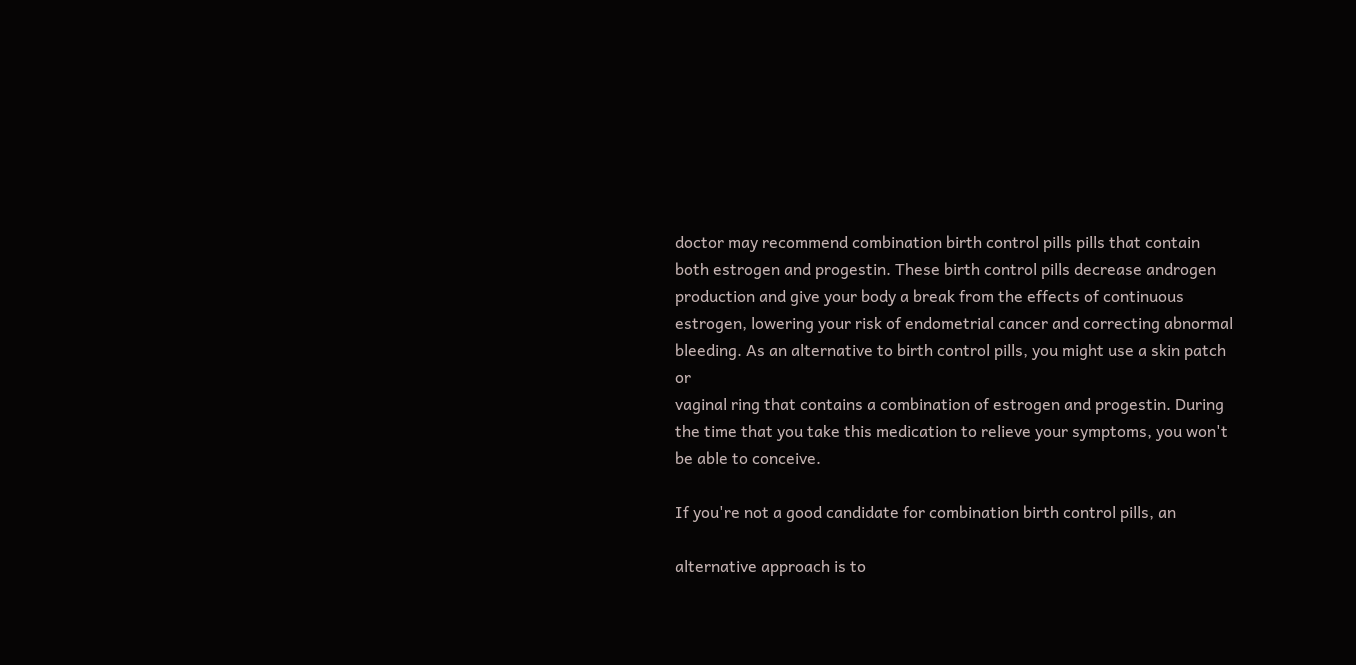doctor may recommend combination birth control pills pills that contain
both estrogen and progestin. These birth control pills decrease androgen
production and give your body a break from the effects of continuous
estrogen, lowering your risk of endometrial cancer and correcting abnormal
bleeding. As an alternative to birth control pills, you might use a skin patch or
vaginal ring that contains a combination of estrogen and progestin. During
the time that you take this medication to relieve your symptoms, you won't
be able to conceive.

If you're not a good candidate for combination birth control pills, an

alternative approach is to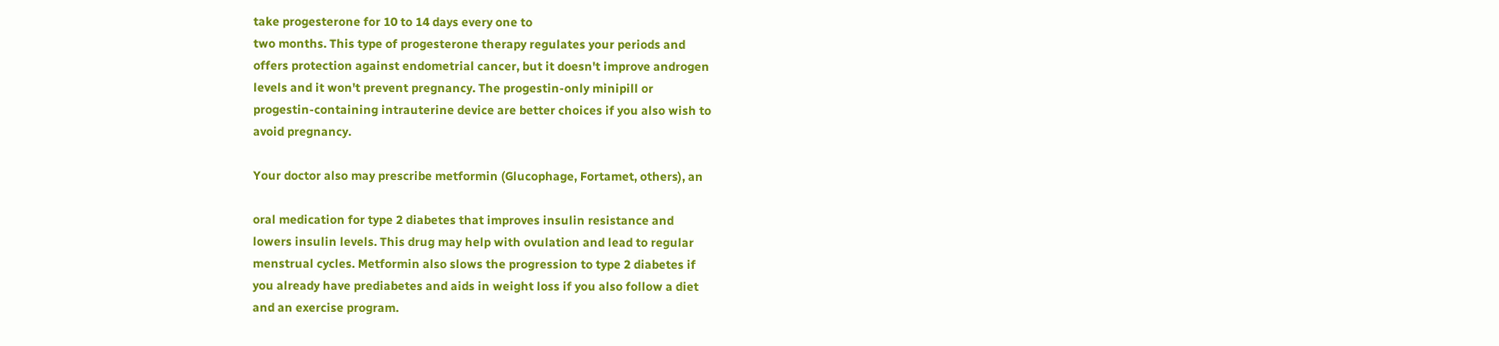take progesterone for 10 to 14 days every one to
two months. This type of progesterone therapy regulates your periods and
offers protection against endometrial cancer, but it doesn't improve androgen
levels and it won't prevent pregnancy. The progestin-only minipill or
progestin-containing intrauterine device are better choices if you also wish to
avoid pregnancy.

Your doctor also may prescribe metformin (Glucophage, Fortamet, others), an

oral medication for type 2 diabetes that improves insulin resistance and
lowers insulin levels. This drug may help with ovulation and lead to regular
menstrual cycles. Metformin also slows the progression to type 2 diabetes if
you already have prediabetes and aids in weight loss if you also follow a diet
and an exercise program.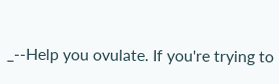_--Help you ovulate. If you're trying to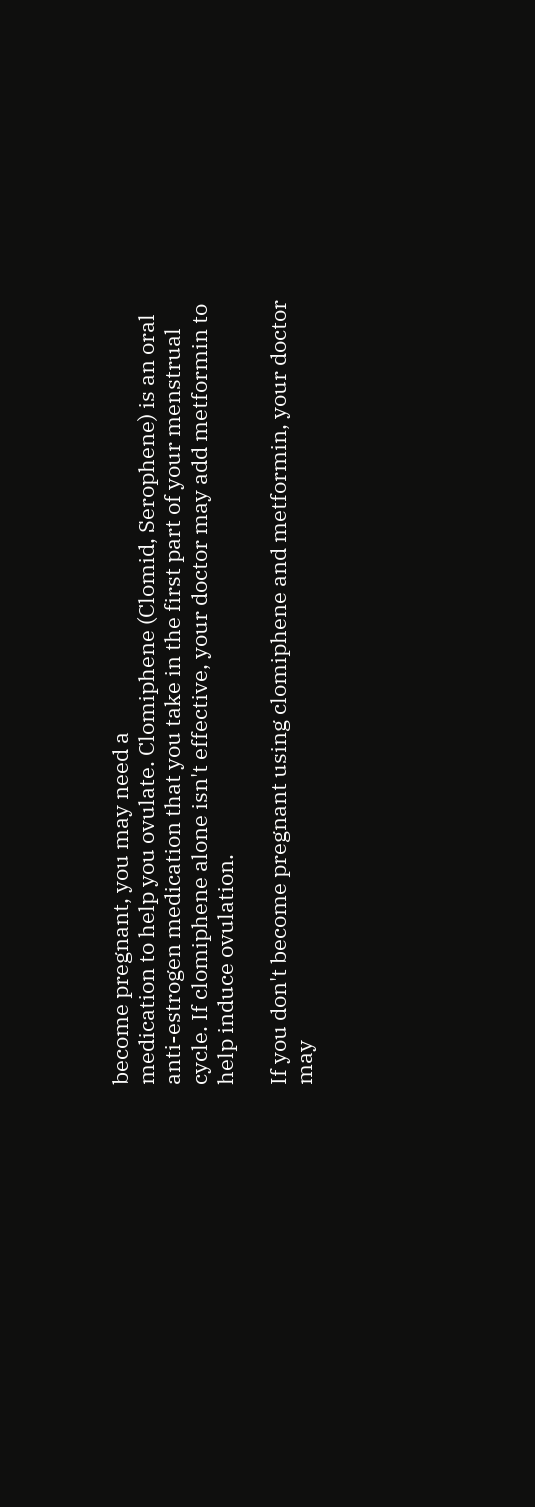become pregnant, you may need a
medication to help you ovulate. Clomiphene (Clomid, Serophene) is an oral
anti-estrogen medication that you take in the first part of your menstrual
cycle. If clomiphene alone isn't effective, your doctor may add metformin to
help induce ovulation.

If you don't become pregnant using clomiphene and metformin, your doctor
may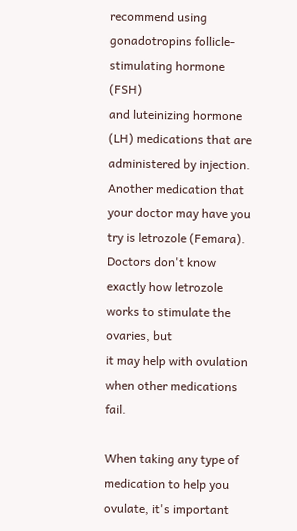recommend using gonadotropins follicle-stimulating hormone (FSH)
and luteinizing hormone (LH) medications that are administered by injection.
Another medication that your doctor may have you try is letrozole (Femara).
Doctors don't know exactly how letrozole works to stimulate the ovaries, but
it may help with ovulation when other medications fail.

When taking any type of medication to help you ovulate, it's important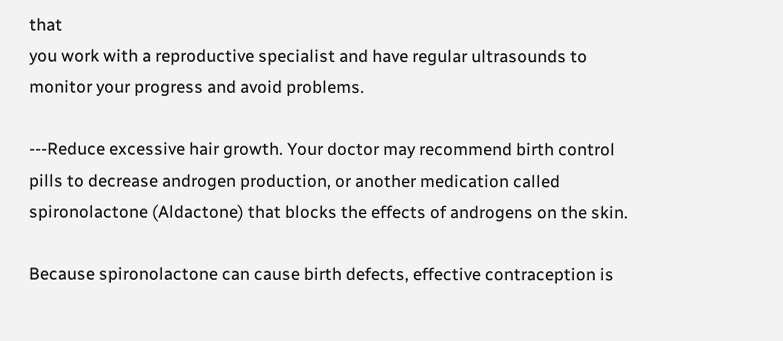that
you work with a reproductive specialist and have regular ultrasounds to
monitor your progress and avoid problems.

---Reduce excessive hair growth. Your doctor may recommend birth control
pills to decrease androgen production, or another medication called
spironolactone (Aldactone) that blocks the effects of androgens on the skin.

Because spironolactone can cause birth defects, effective contraception is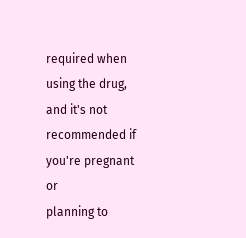required when using the drug, and it's not recommended if you're pregnant or
planning to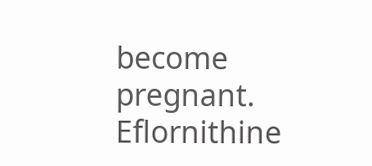become pregnant. Eflornithine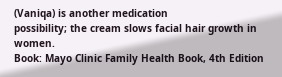(Vaniqa) is another medication
possibility; the cream slows facial hair growth in women.
Book: Mayo Clinic Family Health Book, 4th Edition